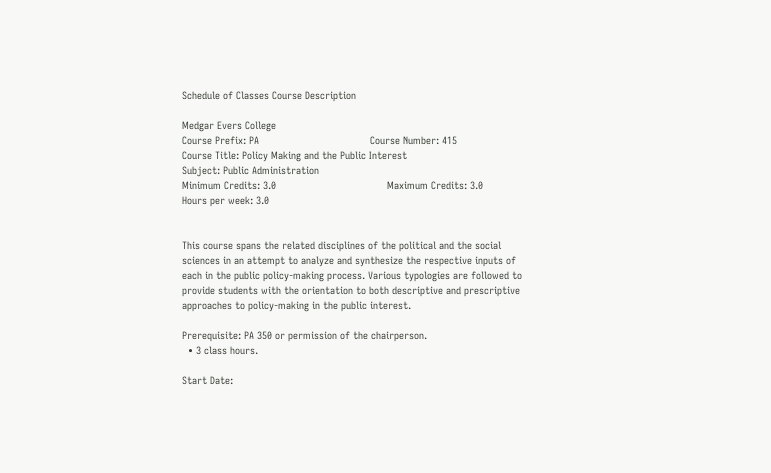Schedule of Classes Course Description

Medgar Evers College
Course Prefix: PA                                     Course Number: 415
Course Title: Policy Making and the Public Interest
Subject: Public Administration
Minimum Credits: 3.0                                     Maximum Credits: 3.0                                     Hours per week: 3.0


This course spans the related disciplines of the political and the social sciences in an attempt to analyze and synthesize the respective inputs of each in the public policy-making process. Various typologies are followed to provide students with the orientation to both descriptive and prescriptive approaches to policy-making in the public interest.

Prerequisite: PA 350 or permission of the chairperson.
  • 3 class hours.

Start Date: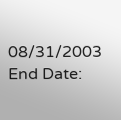08/31/2003                         End Date: